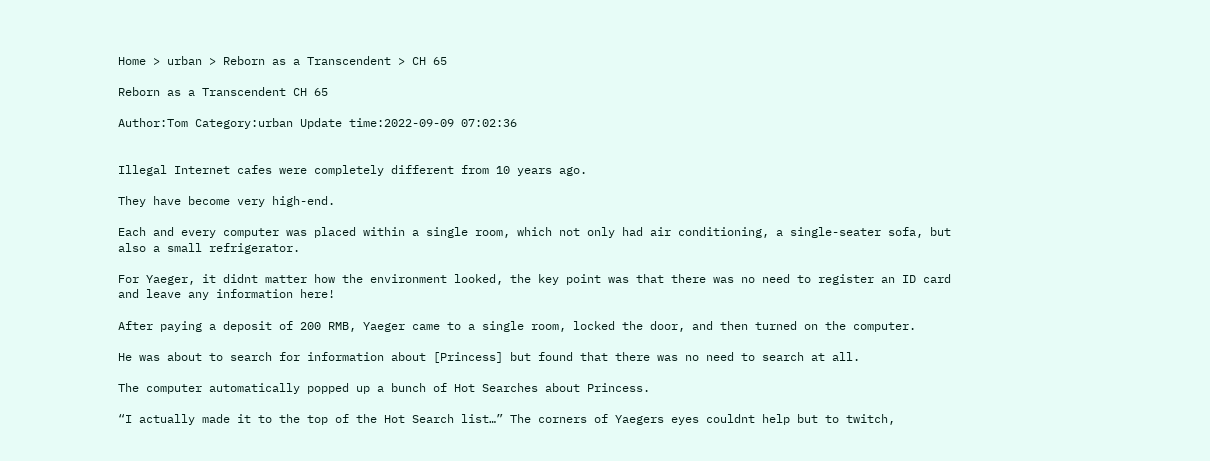Home > urban > Reborn as a Transcendent > CH 65

Reborn as a Transcendent CH 65

Author:Tom Category:urban Update time:2022-09-09 07:02:36


Illegal Internet cafes were completely different from 10 years ago.

They have become very high-end.

Each and every computer was placed within a single room, which not only had air conditioning, a single-seater sofa, but also a small refrigerator.

For Yaeger, it didnt matter how the environment looked, the key point was that there was no need to register an ID card and leave any information here!

After paying a deposit of 200 RMB, Yaeger came to a single room, locked the door, and then turned on the computer.

He was about to search for information about [Princess] but found that there was no need to search at all.

The computer automatically popped up a bunch of Hot Searches about Princess.

“I actually made it to the top of the Hot Search list…” The corners of Yaegers eyes couldnt help but to twitch,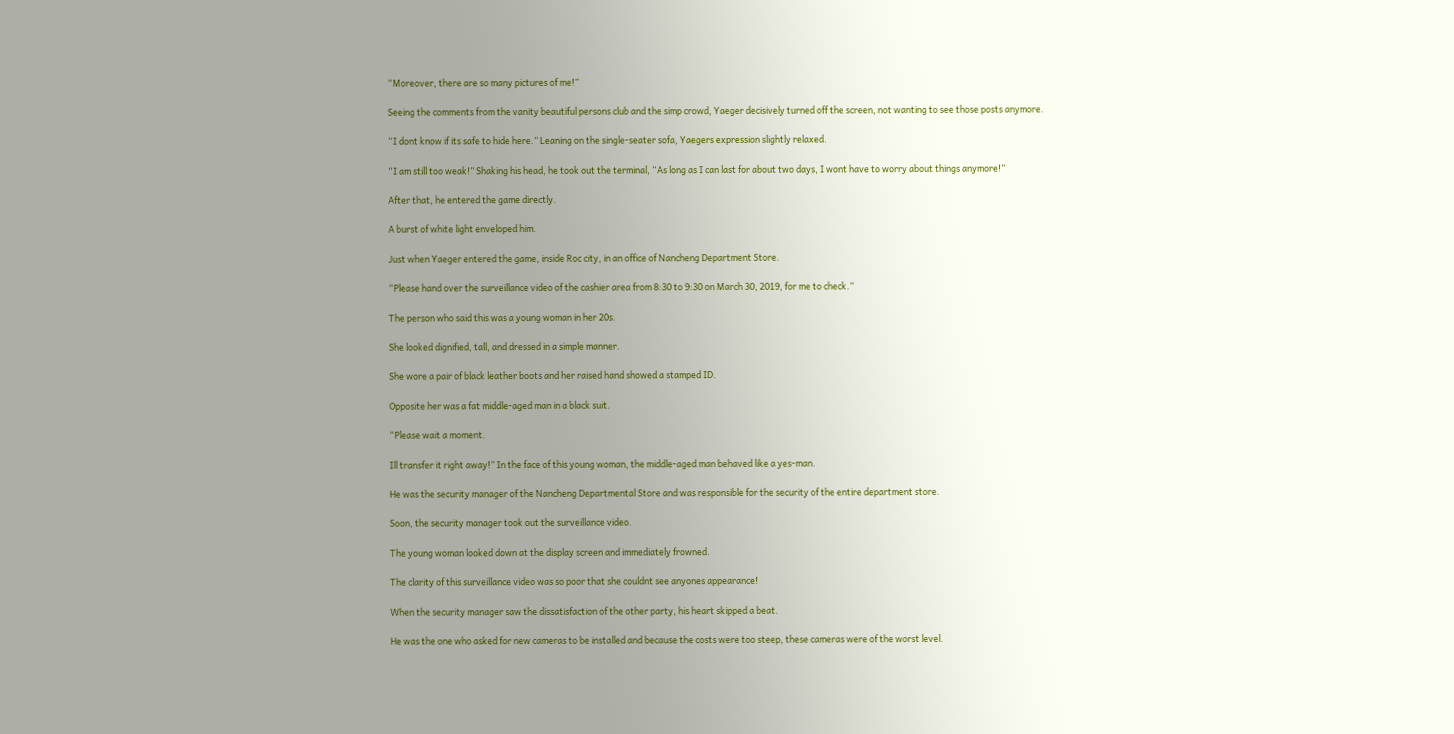“Moreover, there are so many pictures of me!”

Seeing the comments from the vanity beautiful persons club and the simp crowd, Yaeger decisively turned off the screen, not wanting to see those posts anymore.

“I dont know if its safe to hide here.” Leaning on the single-seater sofa, Yaegers expression slightly relaxed.

“I am still too weak!” Shaking his head, he took out the terminal, “As long as I can last for about two days, I wont have to worry about things anymore!”

After that, he entered the game directly.

A burst of white light enveloped him.

Just when Yaeger entered the game, inside Roc city, in an office of Nancheng Department Store.

“Please hand over the surveillance video of the cashier area from 8:30 to 9:30 on March 30, 2019, for me to check.”

The person who said this was a young woman in her 20s.

She looked dignified, tall, and dressed in a simple manner.

She wore a pair of black leather boots and her raised hand showed a stamped ID.

Opposite her was a fat middle-aged man in a black suit.

“Please wait a moment.

Ill transfer it right away!” In the face of this young woman, the middle-aged man behaved like a yes-man.

He was the security manager of the Nancheng Departmental Store and was responsible for the security of the entire department store.

Soon, the security manager took out the surveillance video.

The young woman looked down at the display screen and immediately frowned.

The clarity of this surveillance video was so poor that she couldnt see anyones appearance!

When the security manager saw the dissatisfaction of the other party, his heart skipped a beat.

He was the one who asked for new cameras to be installed and because the costs were too steep, these cameras were of the worst level.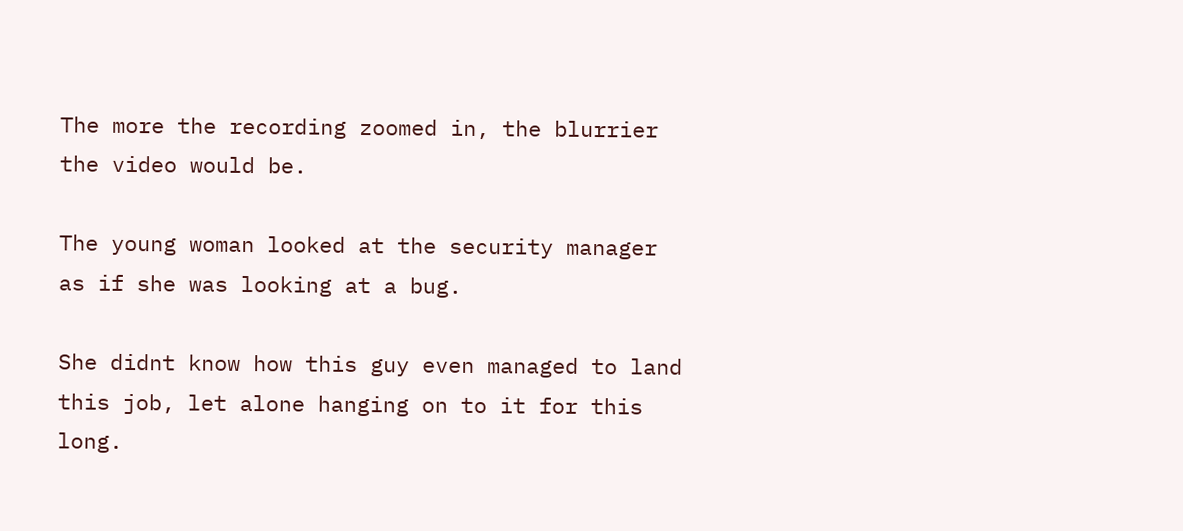The more the recording zoomed in, the blurrier the video would be.

The young woman looked at the security manager as if she was looking at a bug.

She didnt know how this guy even managed to land this job, let alone hanging on to it for this long.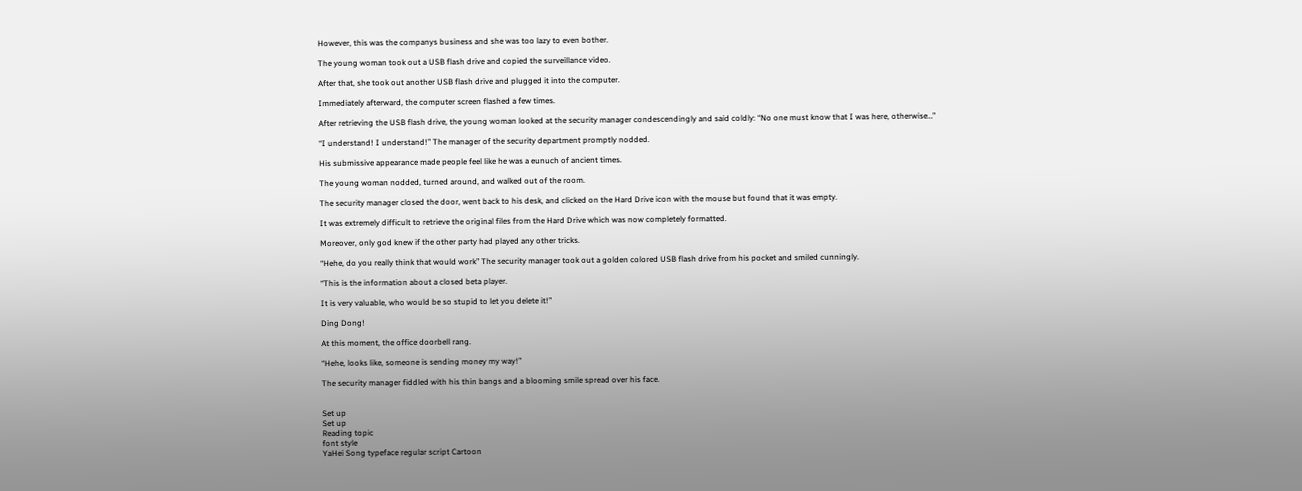However, this was the companys business and she was too lazy to even bother.

The young woman took out a USB flash drive and copied the surveillance video.

After that, she took out another USB flash drive and plugged it into the computer.

Immediately afterward, the computer screen flashed a few times.

After retrieving the USB flash drive, the young woman looked at the security manager condescendingly and said coldly: “No one must know that I was here, otherwise…”

“I understand! I understand!” The manager of the security department promptly nodded.

His submissive appearance made people feel like he was a eunuch of ancient times.

The young woman nodded, turned around, and walked out of the room.

The security manager closed the door, went back to his desk, and clicked on the Hard Drive icon with the mouse but found that it was empty.

It was extremely difficult to retrieve the original files from the Hard Drive which was now completely formatted.

Moreover, only god knew if the other party had played any other tricks.

“Hehe, do you really think that would work” The security manager took out a golden colored USB flash drive from his pocket and smiled cunningly.

“This is the information about a closed beta player.

It is very valuable, who would be so stupid to let you delete it!”

Ding Dong!

At this moment, the office doorbell rang.

“Hehe, looks like, someone is sending money my way!”

The security manager fiddled with his thin bangs and a blooming smile spread over his face.


Set up
Set up
Reading topic
font style
YaHei Song typeface regular script Cartoon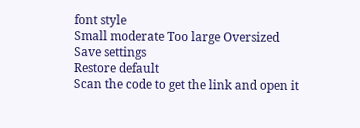font style
Small moderate Too large Oversized
Save settings
Restore default
Scan the code to get the link and open it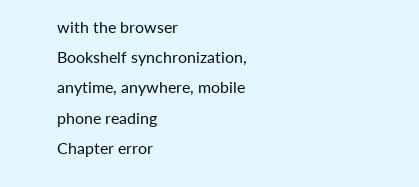with the browser
Bookshelf synchronization, anytime, anywhere, mobile phone reading
Chapter error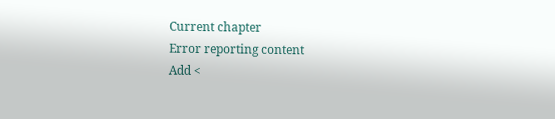Current chapter
Error reporting content
Add <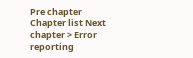Pre chapter Chapter list Next chapter > Error reporting